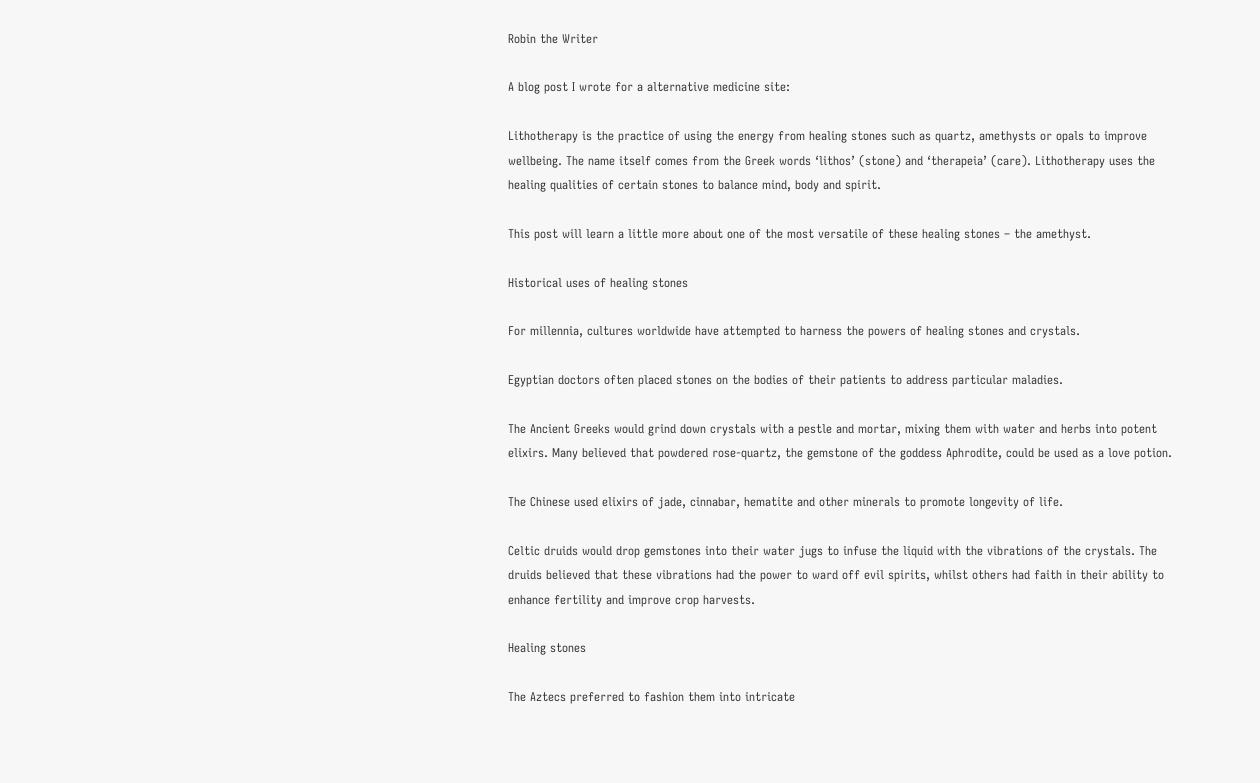Robin the Writer

A blog post I wrote for a alternative medicine site:

Lithotherapy is the practice of using the energy from healing stones such as quartz, amethysts or opals to improve wellbeing. The name itself comes from the Greek words ‘lithos’ (stone) and ‘therapeia’ (care). Lithotherapy uses the healing qualities of certain stones to balance mind, body and spirit.

This post will learn a little more about one of the most versatile of these healing stones – the amethyst.

Historical uses of healing stones

For millennia, cultures worldwide have attempted to harness the powers of healing stones and crystals.

Egyptian doctors often placed stones on the bodies of their patients to address particular maladies.

The Ancient Greeks would grind down crystals with a pestle and mortar, mixing them with water and herbs into potent elixirs. Many believed that powdered rose-quartz, the gemstone of the goddess Aphrodite, could be used as a love potion.

The Chinese used elixirs of jade, cinnabar, hematite and other minerals to promote longevity of life.

Celtic druids would drop gemstones into their water jugs to infuse the liquid with the vibrations of the crystals. The druids believed that these vibrations had the power to ward off evil spirits, whilst others had faith in their ability to enhance fertility and improve crop harvests.

Healing stones

The Aztecs preferred to fashion them into intricate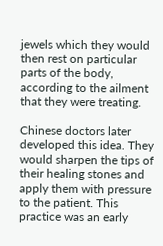jewels which they would then rest on particular parts of the body, according to the ailment that they were treating.

Chinese doctors later developed this idea. They would sharpen the tips of their healing stones and apply them with pressure to the patient. This practice was an early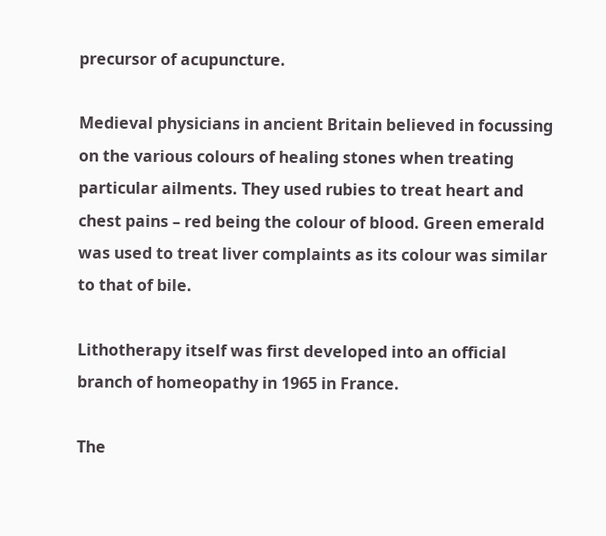precursor of acupuncture.

Medieval physicians in ancient Britain believed in focussing on the various colours of healing stones when treating particular ailments. They used rubies to treat heart and chest pains – red being the colour of blood. Green emerald was used to treat liver complaints as its colour was similar to that of bile.

Lithotherapy itself was first developed into an official branch of homeopathy in 1965 in France.

The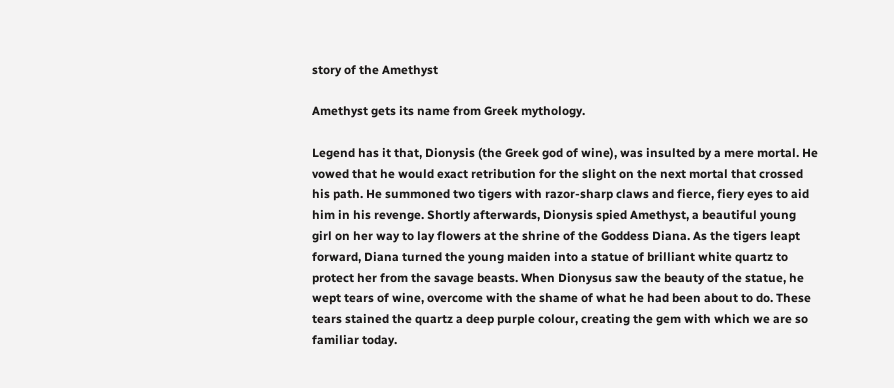story of the Amethyst

Amethyst gets its name from Greek mythology.

Legend has it that, Dionysis (the Greek god of wine), was insulted by a mere mortal. He vowed that he would exact retribution for the slight on the next mortal that crossed his path. He summoned two tigers with razor-sharp claws and fierce, fiery eyes to aid him in his revenge. Shortly afterwards, Dionysis spied Amethyst, a beautiful young girl on her way to lay flowers at the shrine of the Goddess Diana. As the tigers leapt forward, Diana turned the young maiden into a statue of brilliant white quartz to protect her from the savage beasts. When Dionysus saw the beauty of the statue, he wept tears of wine, overcome with the shame of what he had been about to do. These tears stained the quartz a deep purple colour, creating the gem with which we are so familiar today.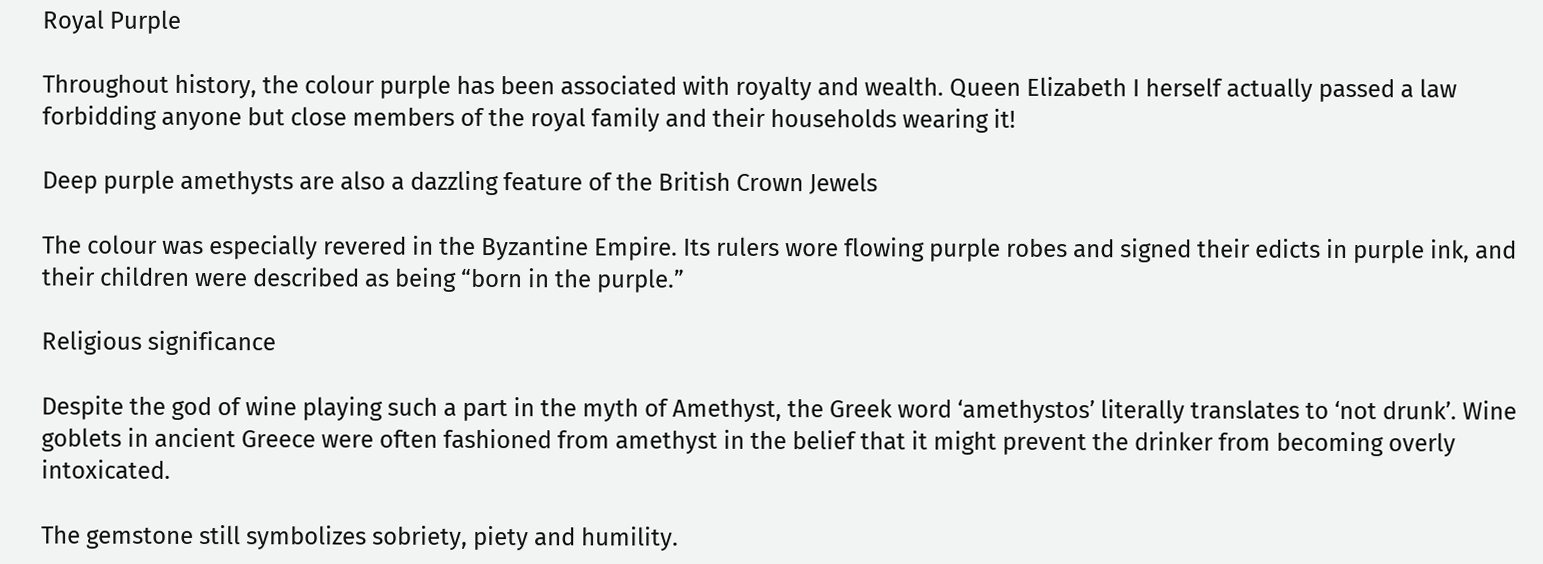Royal Purple

Throughout history, the colour purple has been associated with royalty and wealth. Queen Elizabeth I herself actually passed a law forbidding anyone but close members of the royal family and their households wearing it!

Deep purple amethysts are also a dazzling feature of the British Crown Jewels

The colour was especially revered in the Byzantine Empire. Its rulers wore flowing purple robes and signed their edicts in purple ink, and their children were described as being “born in the purple.”

Religious significance

Despite the god of wine playing such a part in the myth of Amethyst, the Greek word ‘amethystos’ literally translates to ‘not drunk’. Wine goblets in ancient Greece were often fashioned from amethyst in the belief that it might prevent the drinker from becoming overly intoxicated.

The gemstone still symbolizes sobriety, piety and humility.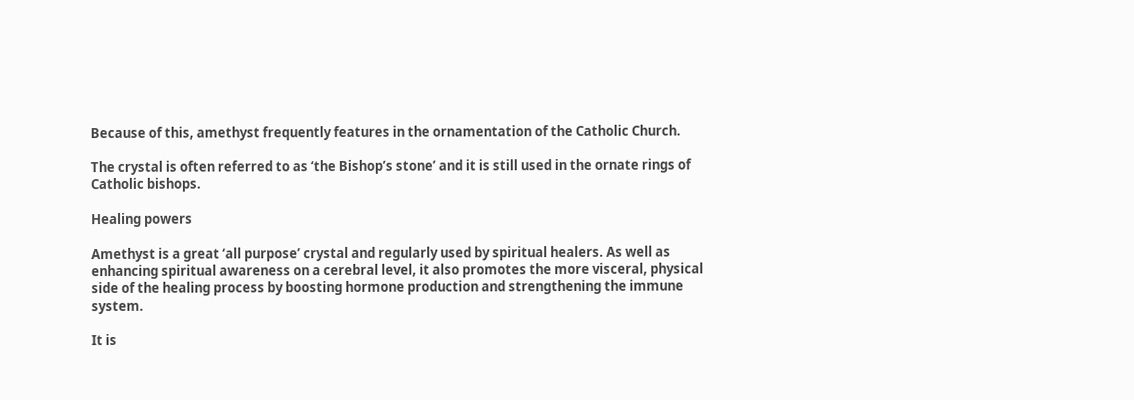Because of this, amethyst frequently features in the ornamentation of the Catholic Church.

The crystal is often referred to as ‘the Bishop’s stone’ and it is still used in the ornate rings of Catholic bishops.

Healing powers

Amethyst is a great ‘all purpose’ crystal and regularly used by spiritual healers. As well as enhancing spiritual awareness on a cerebral level, it also promotes the more visceral, physical side of the healing process by boosting hormone production and strengthening the immune system.

It is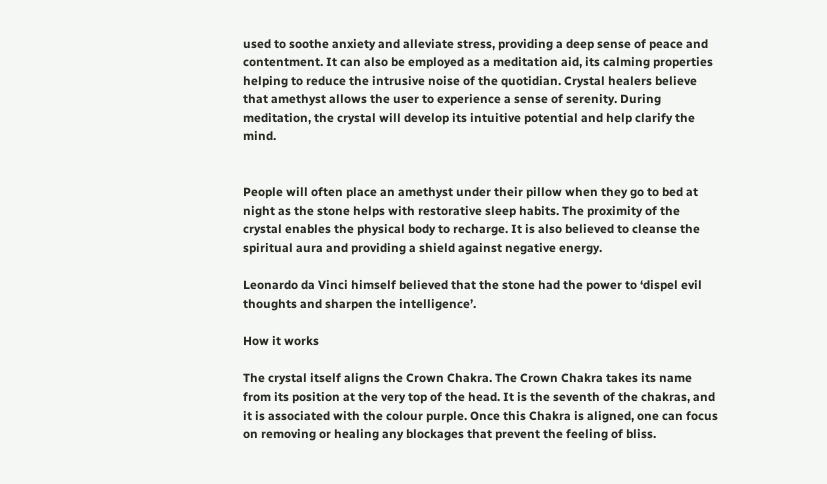used to soothe anxiety and alleviate stress, providing a deep sense of peace and contentment. It can also be employed as a meditation aid, its calming properties helping to reduce the intrusive noise of the quotidian. Crystal healers believe that amethyst allows the user to experience a sense of serenity. During meditation, the crystal will develop its intuitive potential and help clarify the mind.


People will often place an amethyst under their pillow when they go to bed at night as the stone helps with restorative sleep habits. The proximity of the crystal enables the physical body to recharge. It is also believed to cleanse the spiritual aura and providing a shield against negative energy.

Leonardo da Vinci himself believed that the stone had the power to ‘dispel evil thoughts and sharpen the intelligence’.

How it works

The crystal itself aligns the Crown Chakra. The Crown Chakra takes its name from its position at the very top of the head. It is the seventh of the chakras, and it is associated with the colour purple. Once this Chakra is aligned, one can focus on removing or healing any blockages that prevent the feeling of bliss.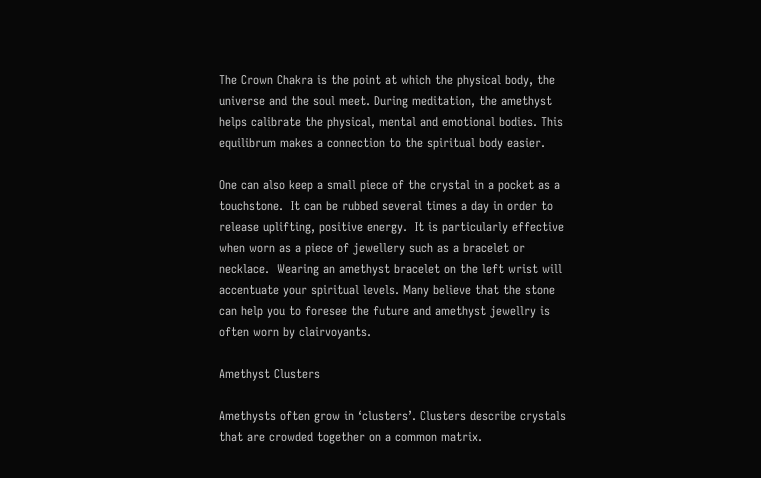The Crown Chakra is the point at which the physical body, the universe and the soul meet. During meditation, the amethyst helps calibrate the physical, mental and emotional bodies. This equilibrum makes a connection to the spiritual body easier.

One can also keep a small piece of the crystal in a pocket as a touchstone.  It can be rubbed several times a day in order to release uplifting, positive energy.  It is particularly effective when worn as a piece of jewellery such as a bracelet or necklace.  Wearing an amethyst bracelet on the left wrist will accentuate your spiritual levels. Many believe that the stone can help you to foresee the future and amethyst jewellry is often worn by clairvoyants.

Amethyst Clusters

Amethysts often grow in ‘clusters’. Clusters describe crystals that are crowded together on a common matrix.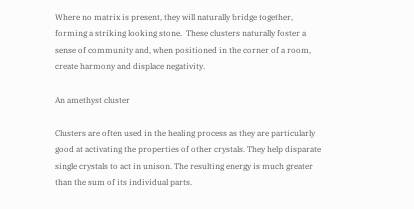Where no matrix is present, they will naturally bridge together, forming a striking looking stone.  These clusters naturally foster a sense of community and, when positioned in the corner of a room, create harmony and displace negativity.

An amethyst cluster

Clusters are often used in the healing process as they are particularly good at activating the properties of other crystals. They help disparate single crystals to act in unison. The resulting energy is much greater than the sum of its individual parts.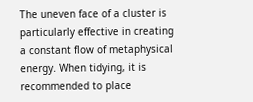The uneven face of a cluster is particularly effective in creating a constant flow of metaphysical energy. When tidying, it is recommended to place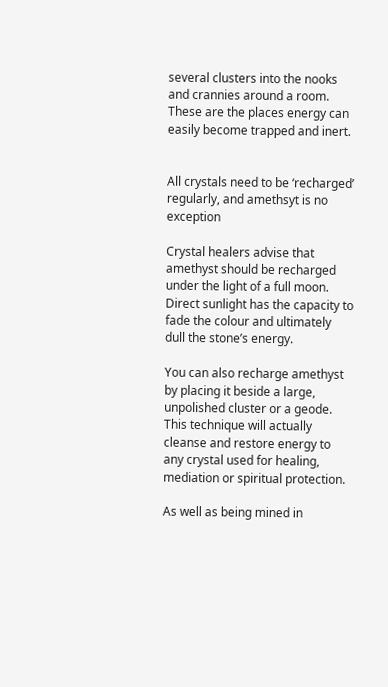several clusters into the nooks and crannies around a room. These are the places energy can easily become trapped and inert.


All crystals need to be ‘recharged’ regularly, and amethsyt is no exception

Crystal healers advise that amethyst should be recharged under the light of a full moon. Direct sunlight has the capacity to fade the colour and ultimately dull the stone’s energy.

You can also recharge amethyst by placing it beside a large, unpolished cluster or a geode. This technique will actually cleanse and restore energy to any crystal used for healing, mediation or spiritual protection.

As well as being mined in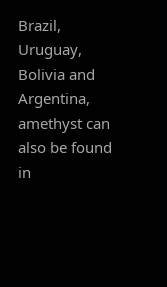Brazil, Uruguay, Bolivia and Argentina, amethyst can also be found in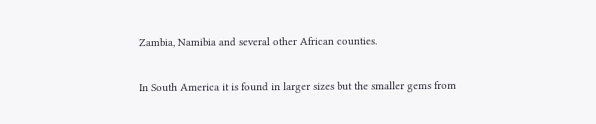Zambia, Namibia and several other African counties.

In South America it is found in larger sizes but the smaller gems from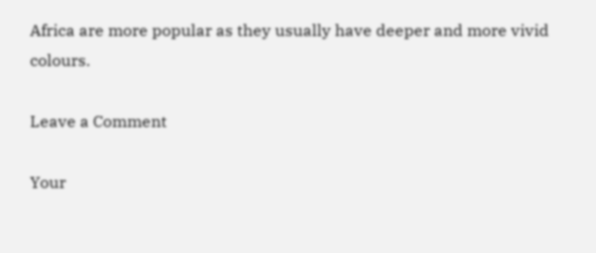Africa are more popular as they usually have deeper and more vivid colours.

Leave a Comment

Your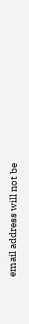email address will not be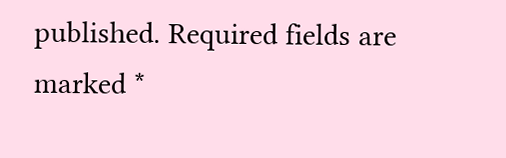published. Required fields are marked *